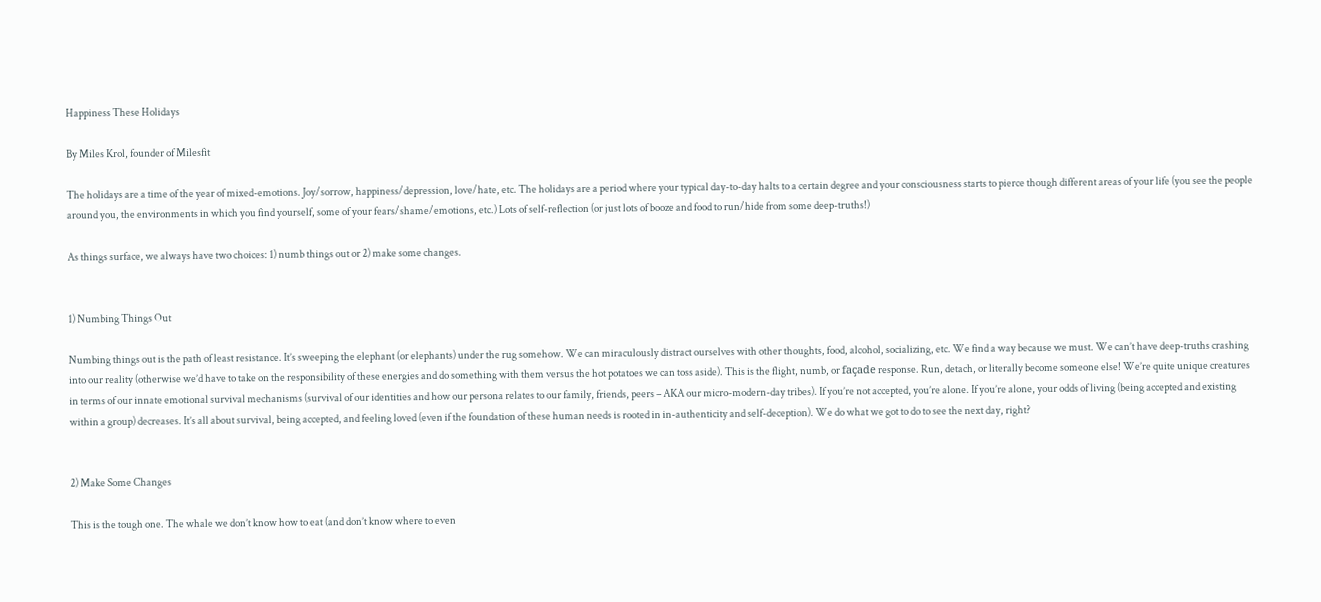Happiness These Holidays

By Miles Krol, founder of Milesfit

The holidays are a time of the year of mixed-emotions. Joy/sorrow, happiness/depression, love/hate, etc. The holidays are a period where your typical day-to-day halts to a certain degree and your consciousness starts to pierce though different areas of your life (you see the people around you, the environments in which you find yourself, some of your fears/shame/emotions, etc.) Lots of self-reflection (or just lots of booze and food to run/hide from some deep-truths!)

As things surface, we always have two choices: 1) numb things out or 2) make some changes.


1) Numbing Things Out

Numbing things out is the path of least resistance. It’s sweeping the elephant (or elephants) under the rug somehow. We can miraculously distract ourselves with other thoughts, food, alcohol, socializing, etc. We find a way because we must. We can’t have deep-truths crashing into our reality (otherwise we’d have to take on the responsibility of these energies and do something with them versus the hot potatoes we can toss aside). This is the flight, numb, or façade response. Run, detach, or literally become someone else! We’re quite unique creatures in terms of our innate emotional survival mechanisms (survival of our identities and how our persona relates to our family, friends, peers – AKA our micro-modern-day tribes). If you’re not accepted, you’re alone. If you’re alone, your odds of living (being accepted and existing within a group) decreases. It’s all about survival, being accepted, and feeling loved (even if the foundation of these human needs is rooted in in-authenticity and self-deception). We do what we got to do to see the next day, right?


2) Make Some Changes

This is the tough one. The whale we don’t know how to eat (and don’t know where to even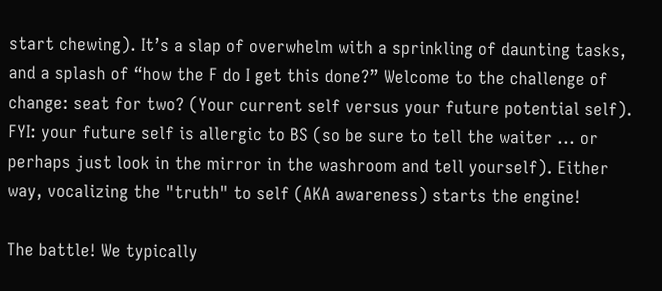start chewing). It’s a slap of overwhelm with a sprinkling of daunting tasks, and a splash of “how the F do I get this done?” Welcome to the challenge of change: seat for two? (Your current self versus your future potential self). FYI: your future self is allergic to BS (so be sure to tell the waiter ... or perhaps just look in the mirror in the washroom and tell yourself). Either way, vocalizing the "truth" to self (AKA awareness) starts the engine!

The battle! We typically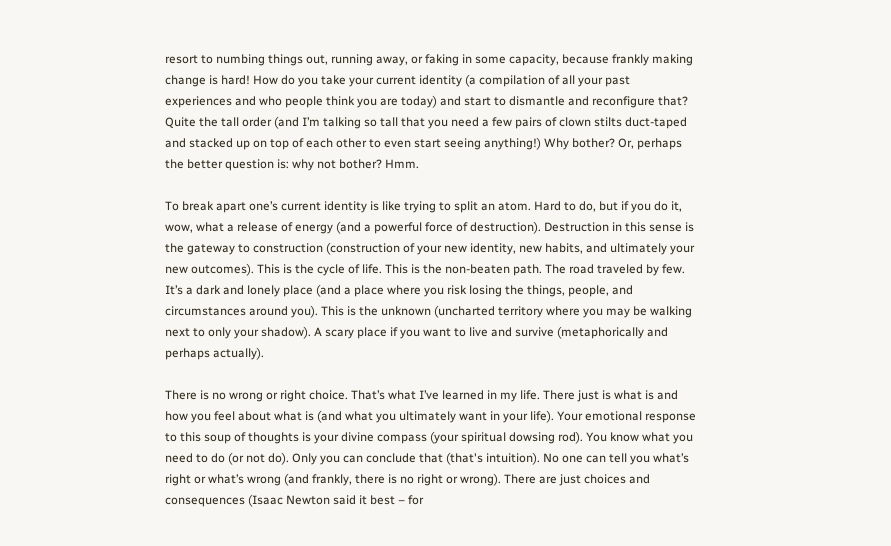resort to numbing things out, running away, or faking in some capacity, because frankly making change is hard! How do you take your current identity (a compilation of all your past experiences and who people think you are today) and start to dismantle and reconfigure that? Quite the tall order (and I’m talking so tall that you need a few pairs of clown stilts duct-taped and stacked up on top of each other to even start seeing anything!) Why bother? Or, perhaps the better question is: why not bother? Hmm.

To break apart one’s current identity is like trying to split an atom. Hard to do, but if you do it, wow, what a release of energy (and a powerful force of destruction). Destruction in this sense is the gateway to construction (construction of your new identity, new habits, and ultimately your new outcomes). This is the cycle of life. This is the non-beaten path. The road traveled by few. It’s a dark and lonely place (and a place where you risk losing the things, people, and circumstances around you). This is the unknown (uncharted territory where you may be walking next to only your shadow). A scary place if you want to live and survive (metaphorically and perhaps actually).

There is no wrong or right choice. That’s what I’ve learned in my life. There just is what is and how you feel about what is (and what you ultimately want in your life). Your emotional response to this soup of thoughts is your divine compass (your spiritual dowsing rod). You know what you need to do (or not do). Only you can conclude that (that's intuition). No one can tell you what’s right or what’s wrong (and frankly, there is no right or wrong). There are just choices and consequences (Isaac Newton said it best – for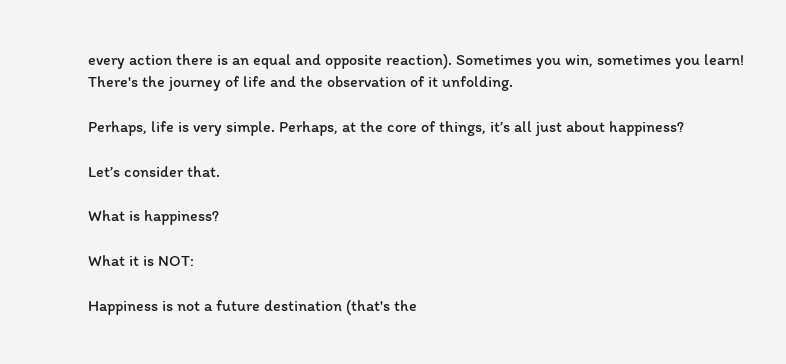every action there is an equal and opposite reaction). Sometimes you win, sometimes you learn! There's the journey of life and the observation of it unfolding.

Perhaps, life is very simple. Perhaps, at the core of things, it’s all just about happiness?

Let’s consider that.

What is happiness?

What it is NOT:

Happiness is not a future destination (that's the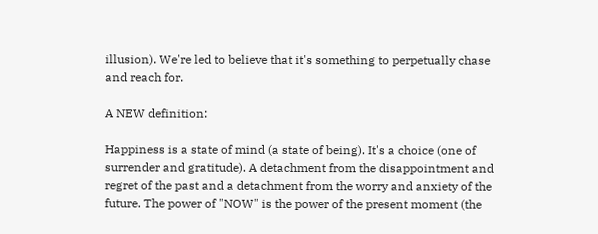illusion). We're led to believe that it's something to perpetually chase and reach for.

A NEW definition:

Happiness is a state of mind (a state of being). It's a choice (one of surrender and gratitude). A detachment from the disappointment and regret of the past and a detachment from the worry and anxiety of the future. The power of "NOW" is the power of the present moment (the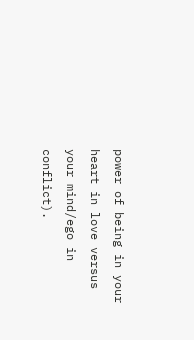power of being in your heart in love versus your mind/ego in conflict).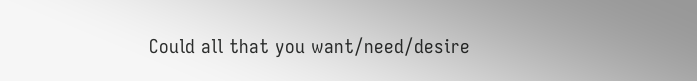Could all that you want/need/desire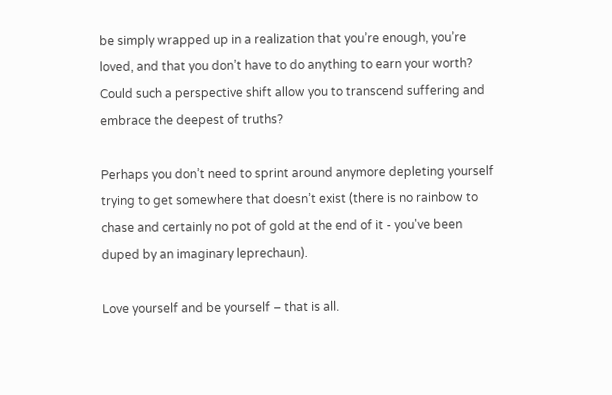be simply wrapped up in a realization that you’re enough, you’re loved, and that you don’t have to do anything to earn your worth? Could such a perspective shift allow you to transcend suffering and embrace the deepest of truths?

Perhaps you don’t need to sprint around anymore depleting yourself trying to get somewhere that doesn’t exist (there is no rainbow to chase and certainly no pot of gold at the end of it - you've been duped by an imaginary leprechaun).

Love yourself and be yourself – that is all.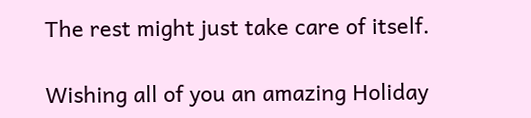The rest might just take care of itself.

Wishing all of you an amazing Holiday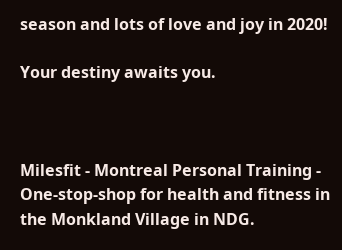season and lots of love and joy in 2020!

Your destiny awaits you.



Milesfit - Montreal Personal Training - One-stop-shop for health and fitness in the Monkland Village in NDG.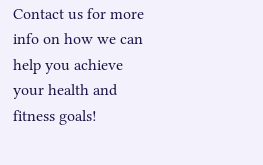Contact us for more info on how we can help you achieve your health and fitness goals!